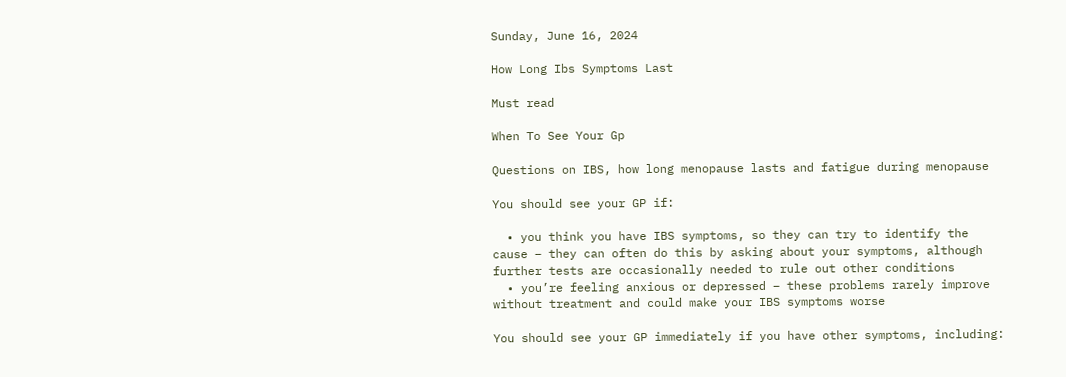Sunday, June 16, 2024

How Long Ibs Symptoms Last

Must read

When To See Your Gp

Questions on IBS, how long menopause lasts and fatigue during menopause

You should see your GP if:

  • you think you have IBS symptoms, so they can try to identify the cause – they can often do this by asking about your symptoms, although further tests are occasionally needed to rule out other conditions
  • you’re feeling anxious or depressed – these problems rarely improve without treatment and could make your IBS symptoms worse

You should see your GP immediately if you have other symptoms, including: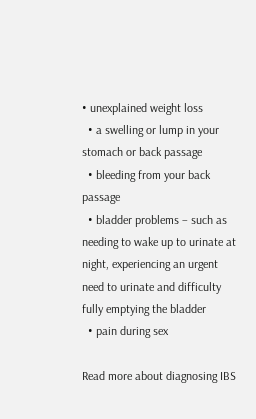• unexplained weight loss
  • a swelling or lump in your stomach or back passage
  • bleeding from your back passage
  • bladder problems – such as needing to wake up to urinate at night, experiencing an urgent need to urinate and difficulty fully emptying the bladder
  • pain during sex

Read more about diagnosing IBS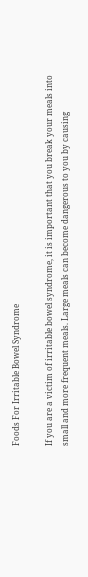Foods For Irritable Bowel Syndrome

If you are a victim of irritable bowel syndrome, it is important that you break your meals into small and more frequent meals. Large meals can become dangerous to you by causing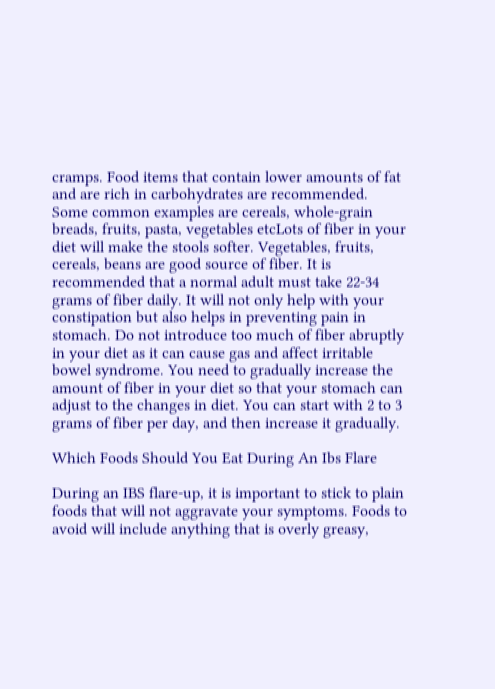cramps. Food items that contain lower amounts of fat and are rich in carbohydrates are recommended. Some common examples are cereals, whole-grain breads, fruits, pasta, vegetables etcLots of fiber in your diet will make the stools softer. Vegetables, fruits, cereals, beans are good source of fiber. It is recommended that a normal adult must take 22-34 grams of fiber daily. It will not only help with your constipation but also helps in preventing pain in stomach. Do not introduce too much of fiber abruptly in your diet as it can cause gas and affect irritable bowel syndrome. You need to gradually increase the amount of fiber in your diet so that your stomach can adjust to the changes in diet. You can start with 2 to 3 grams of fiber per day, and then increase it gradually.

Which Foods Should You Eat During An Ibs Flare

During an IBS flare-up, it is important to stick to plain foods that will not aggravate your symptoms. Foods to avoid will include anything that is overly greasy,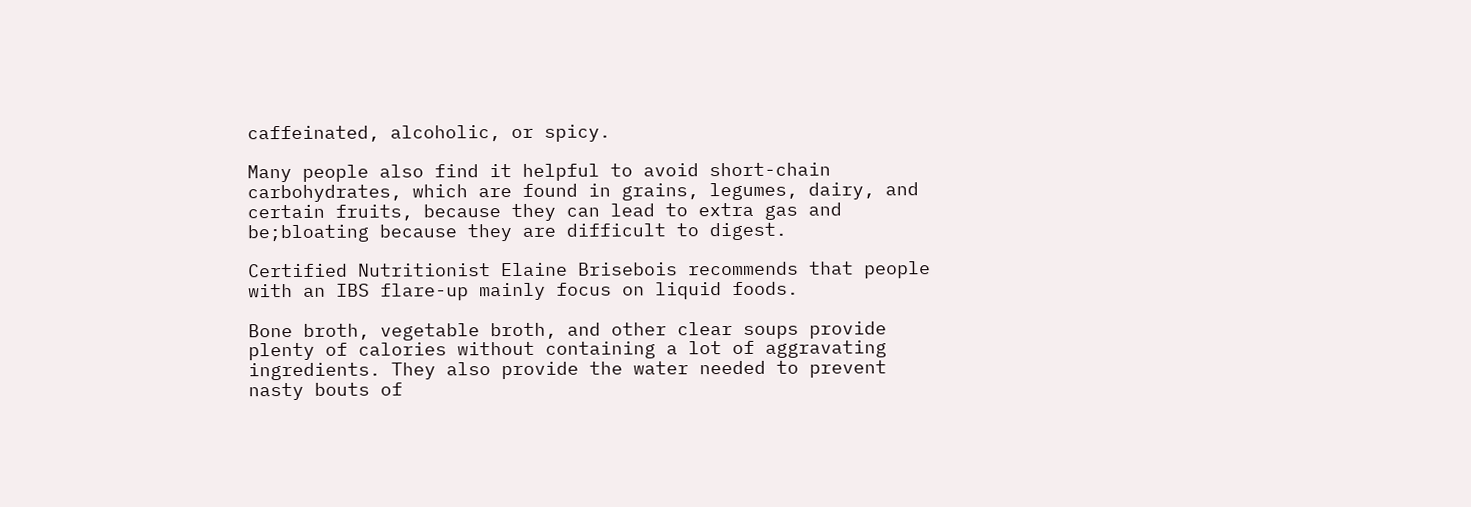caffeinated, alcoholic, or spicy.

Many people also find it helpful to avoid short-chain carbohydrates, which are found in grains, legumes, dairy, and certain fruits, because they can lead to extra gas and be;bloating because they are difficult to digest.

Certified Nutritionist Elaine Brisebois recommends that people with an IBS flare-up mainly focus on liquid foods.

Bone broth, vegetable broth, and other clear soups provide plenty of calories without containing a lot of aggravating ingredients. They also provide the water needed to prevent nasty bouts of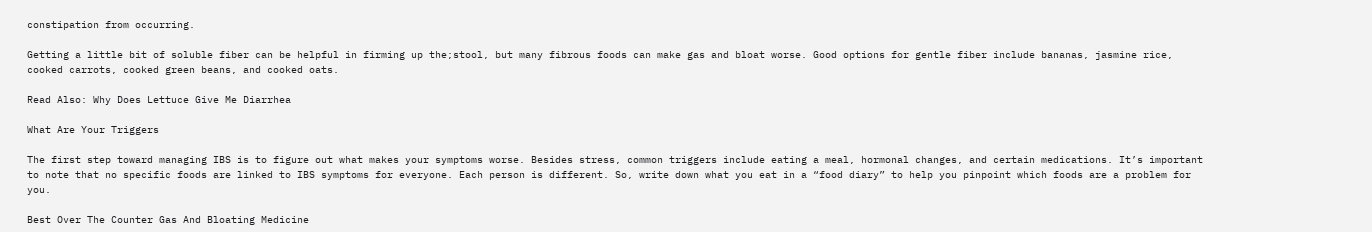constipation from occurring.

Getting a little bit of soluble fiber can be helpful in firming up the;stool, but many fibrous foods can make gas and bloat worse. Good options for gentle fiber include bananas, jasmine rice, cooked carrots, cooked green beans, and cooked oats.

Read Also: Why Does Lettuce Give Me Diarrhea

What Are Your Triggers

The first step toward managing IBS is to figure out what makes your symptoms worse. Besides stress, common triggers include eating a meal, hormonal changes, and certain medications. It’s important to note that no specific foods are linked to IBS symptoms for everyone. Each person is different. So, write down what you eat in a “food diary” to help you pinpoint which foods are a problem for you.

Best Over The Counter Gas And Bloating Medicine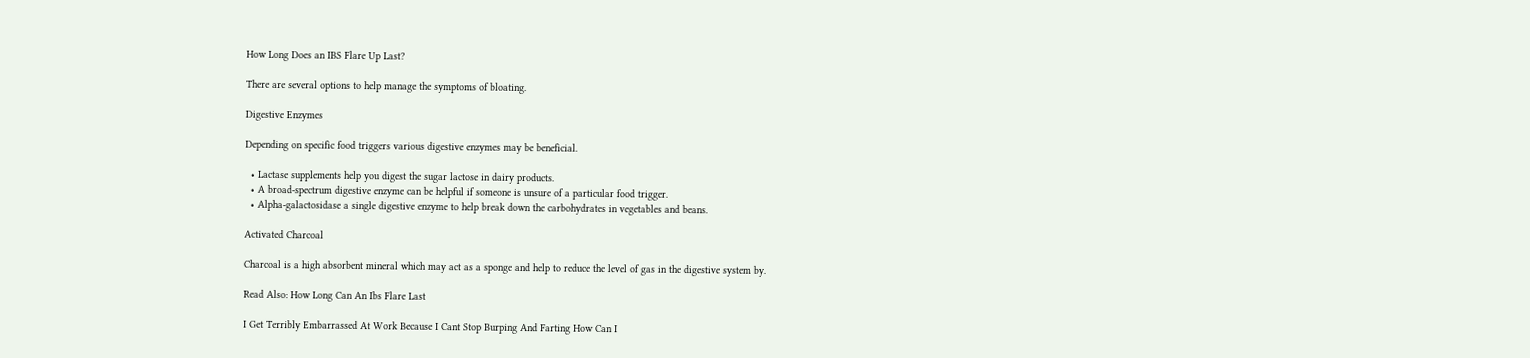How Long Does an IBS Flare Up Last?

There are several options to help manage the symptoms of bloating.

Digestive Enzymes

Depending on specific food triggers various digestive enzymes may be beneficial.

  • Lactase supplements help you digest the sugar lactose in dairy products.
  • A broad-spectrum digestive enzyme can be helpful if someone is unsure of a particular food trigger.
  • Alpha-galactosidase a single digestive enzyme to help break down the carbohydrates in vegetables and beans.

Activated Charcoal

Charcoal is a high absorbent mineral which may act as a sponge and help to reduce the level of gas in the digestive system by.

Read Also: How Long Can An Ibs Flare Last

I Get Terribly Embarrassed At Work Because I Cant Stop Burping And Farting How Can I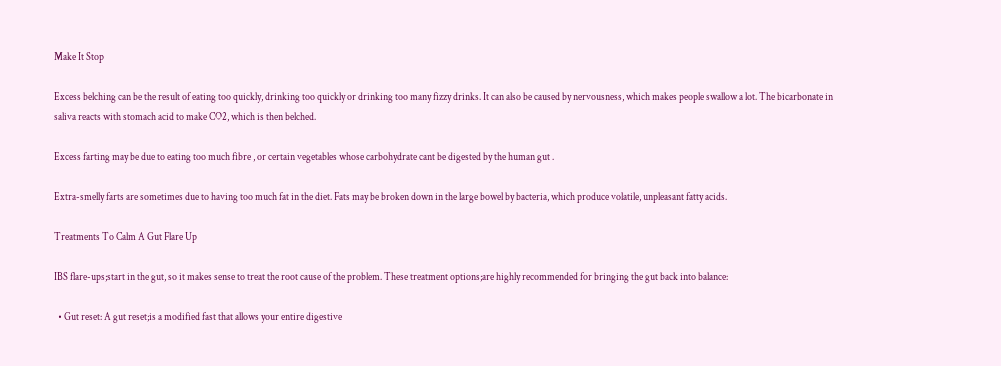Make It Stop

Excess belching can be the result of eating too quickly, drinking too quickly or drinking too many fizzy drinks. It can also be caused by nervousness, which makes people swallow a lot. The bicarbonate in saliva reacts with stomach acid to make CO2, which is then belched.

Excess farting may be due to eating too much fibre , or certain vegetables whose carbohydrate cant be digested by the human gut .

Extra-smelly farts are sometimes due to having too much fat in the diet. Fats may be broken down in the large bowel by bacteria, which produce volatile, unpleasant fatty acids.

Treatments To Calm A Gut Flare Up

IBS flare-ups;start in the gut, so it makes sense to treat the root cause of the problem. These treatment options;are highly recommended for bringing the gut back into balance:

  • Gut reset: A gut reset;is a modified fast that allows your entire digestive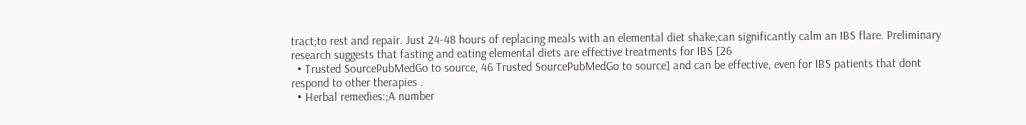tract;to rest and repair. Just 24-48 hours of replacing meals with an elemental diet shake;can significantly calm an IBS flare. Preliminary research suggests that fasting and eating elemental diets are effective treatments for IBS [26
  • Trusted SourcePubMedGo to source, 46 Trusted SourcePubMedGo to source] and can be effective, even for IBS patients that dont respond to other therapies .
  • Herbal remedies:;A number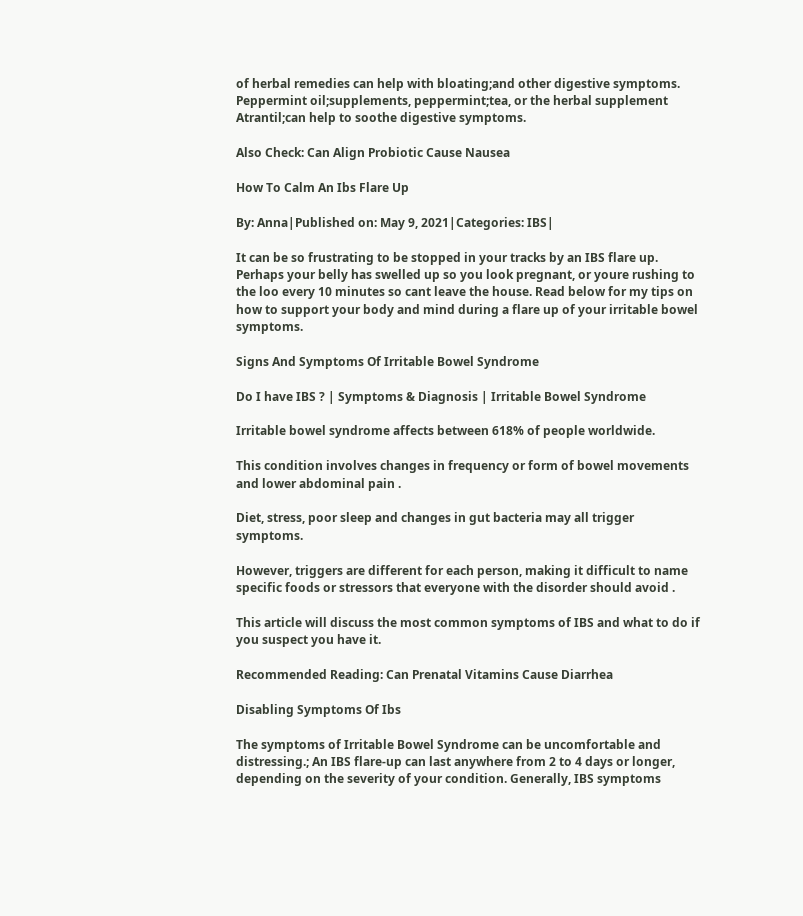of herbal remedies can help with bloating;and other digestive symptoms. Peppermint oil;supplements, peppermint;tea, or the herbal supplement Atrantil;can help to soothe digestive symptoms.

Also Check: Can Align Probiotic Cause Nausea

How To Calm An Ibs Flare Up

By: Anna|Published on: May 9, 2021|Categories: IBS|

It can be so frustrating to be stopped in your tracks by an IBS flare up. Perhaps your belly has swelled up so you look pregnant, or youre rushing to the loo every 10 minutes so cant leave the house. Read below for my tips on how to support your body and mind during a flare up of your irritable bowel symptoms.

Signs And Symptoms Of Irritable Bowel Syndrome

Do I have IBS ? | Symptoms & Diagnosis | Irritable Bowel Syndrome

Irritable bowel syndrome affects between 618% of people worldwide.

This condition involves changes in frequency or form of bowel movements and lower abdominal pain .

Diet, stress, poor sleep and changes in gut bacteria may all trigger symptoms.

However, triggers are different for each person, making it difficult to name specific foods or stressors that everyone with the disorder should avoid .

This article will discuss the most common symptoms of IBS and what to do if you suspect you have it.

Recommended Reading: Can Prenatal Vitamins Cause Diarrhea

Disabling Symptoms Of Ibs

The symptoms of Irritable Bowel Syndrome can be uncomfortable and distressing.; An IBS flare-up can last anywhere from 2 to 4 days or longer, depending on the severity of your condition. Generally, IBS symptoms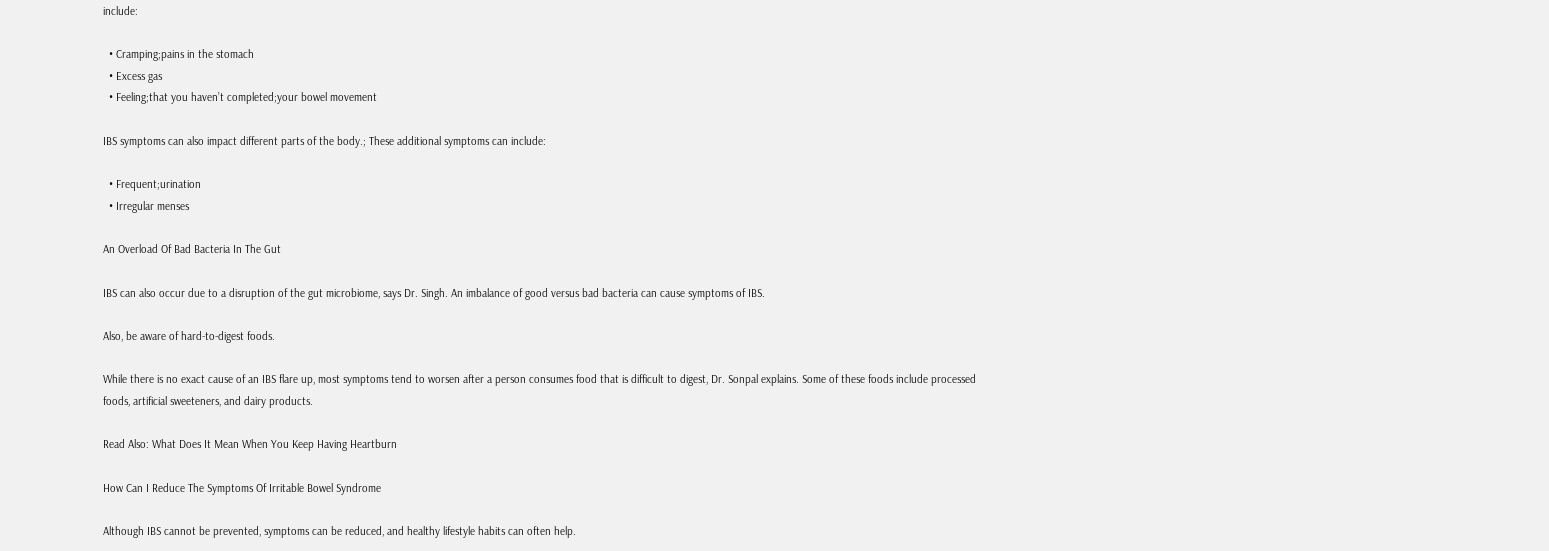include:

  • Cramping;pains in the stomach
  • Excess gas
  • Feeling;that you haven’t completed;your bowel movement

IBS symptoms can also impact different parts of the body.; These additional symptoms can include:

  • Frequent;urination
  • Irregular menses

An Overload Of Bad Bacteria In The Gut

IBS can also occur due to a disruption of the gut microbiome, says Dr. Singh. An imbalance of good versus bad bacteria can cause symptoms of IBS.

Also, be aware of hard-to-digest foods.

While there is no exact cause of an IBS flare up, most symptoms tend to worsen after a person consumes food that is difficult to digest, Dr. Sonpal explains. Some of these foods include processed foods, artificial sweeteners, and dairy products.

Read Also: What Does It Mean When You Keep Having Heartburn

How Can I Reduce The Symptoms Of Irritable Bowel Syndrome

Although IBS cannot be prevented, symptoms can be reduced, and healthy lifestyle habits can often help.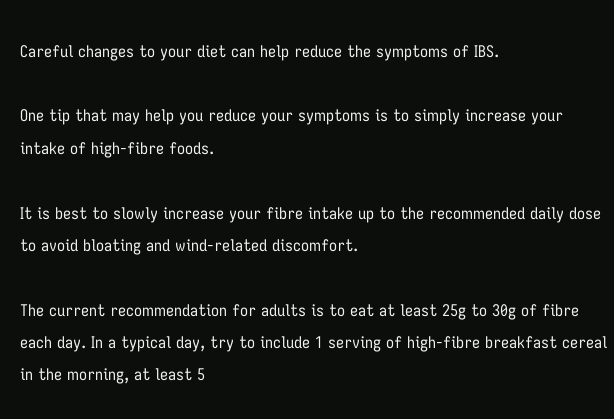Careful changes to your diet can help reduce the symptoms of IBS.

One tip that may help you reduce your symptoms is to simply increase your intake of high-fibre foods.

It is best to slowly increase your fibre intake up to the recommended daily dose to avoid bloating and wind-related discomfort.

The current recommendation for adults is to eat at least 25g to 30g of fibre each day. In a typical day, try to include 1 serving of high-fibre breakfast cereal in the morning, at least 5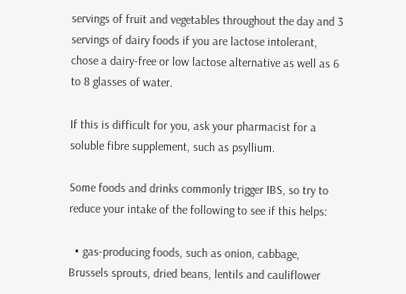servings of fruit and vegetables throughout the day and 3 servings of dairy foods if you are lactose intolerant, chose a dairy-free or low lactose alternative as well as 6 to 8 glasses of water.

If this is difficult for you, ask your pharmacist for a soluble fibre supplement, such as psyllium.

Some foods and drinks commonly trigger IBS, so try to reduce your intake of the following to see if this helps:

  • gas-producing foods, such as onion, cabbage, Brussels sprouts, dried beans, lentils and cauliflower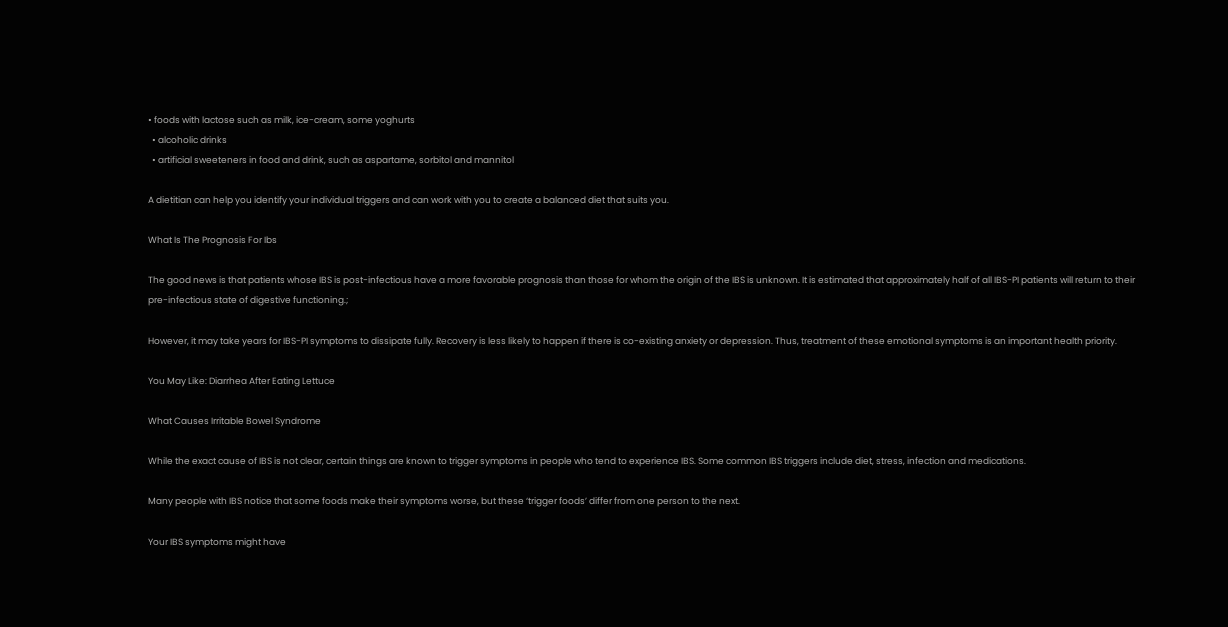• foods with lactose such as milk, ice-cream, some yoghurts
  • alcoholic drinks
  • artificial sweeteners in food and drink, such as aspartame, sorbitol and mannitol

A dietitian can help you identify your individual triggers and can work with you to create a balanced diet that suits you.

What Is The Prognosis For Ibs

The good news is that patients whose IBS is post-infectious have a more favorable prognosis than those for whom the origin of the IBS is unknown. It is estimated that approximately half of all IBS-PI patients will return to their pre-infectious state of digestive functioning.;

However, it may take years for IBS-PI symptoms to dissipate fully. Recovery is less likely to happen if there is co-existing anxiety or depression. Thus, treatment of these emotional symptoms is an important health priority.

You May Like: Diarrhea After Eating Lettuce

What Causes Irritable Bowel Syndrome

While the exact cause of IBS is not clear, certain things are known to trigger symptoms in people who tend to experience IBS. Some common IBS triggers include diet, stress, infection and medications.

Many people with IBS notice that some foods make their symptoms worse, but these ‘trigger foods’ differ from one person to the next.

Your IBS symptoms might have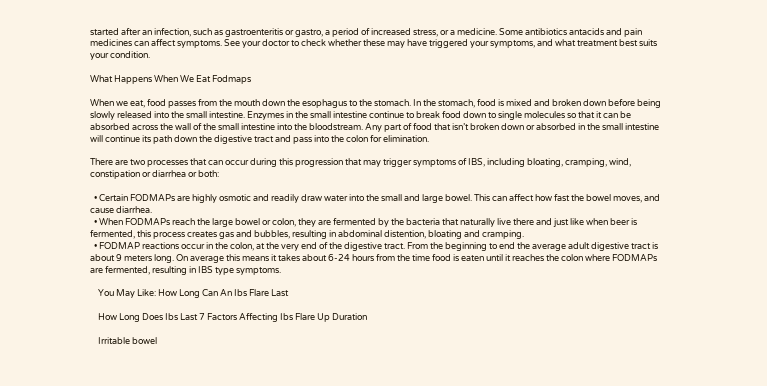started after an infection, such as gastroenteritis or gastro, a period of increased stress, or a medicine. Some antibiotics antacids and pain medicines can affect symptoms. See your doctor to check whether these may have triggered your symptoms, and what treatment best suits your condition.

What Happens When We Eat Fodmaps

When we eat, food passes from the mouth down the esophagus to the stomach. In the stomach, food is mixed and broken down before being slowly released into the small intestine. Enzymes in the small intestine continue to break food down to single molecules so that it can be absorbed across the wall of the small intestine into the bloodstream. Any part of food that isn’t broken down or absorbed in the small intestine will continue its path down the digestive tract and pass into the colon for elimination.

There are two processes that can occur during this progression that may trigger symptoms of IBS, including bloating, cramping, wind, constipation or diarrhea or both:

  • Certain FODMAPs are highly osmotic and readily draw water into the small and large bowel. This can affect how fast the bowel moves, and cause diarrhea.
  • When FODMAPs reach the large bowel or colon, they are fermented by the bacteria that naturally live there and just like when beer is fermented, this process creates gas and bubbles, resulting in abdominal distention, bloating and cramping.
  • FODMAP reactions occur in the colon, at the very end of the digestive tract. From the beginning to end the average adult digestive tract is about 9 meters long. On average this means it takes about 6-24 hours from the time food is eaten until it reaches the colon where FODMAPs are fermented, resulting in IBS type symptoms.

    You May Like: How Long Can An Ibs Flare Last

    How Long Does Ibs Last 7 Factors Affecting Ibs Flare Up Duration

    Irritable bowel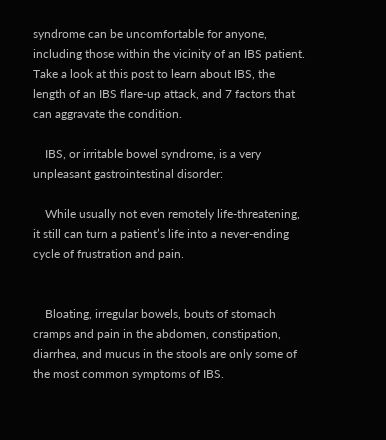syndrome can be uncomfortable for anyone, including those within the vicinity of an IBS patient. Take a look at this post to learn about IBS, the length of an IBS flare-up attack, and 7 factors that can aggravate the condition.

    IBS, or irritable bowel syndrome, is a very unpleasant gastrointestinal disorder:

    While usually not even remotely life-threatening, it still can turn a patient’s life into a never-ending cycle of frustration and pain.


    Bloating, irregular bowels, bouts of stomach cramps and pain in the abdomen, constipation, diarrhea, and mucus in the stools are only some of the most common symptoms of IBS.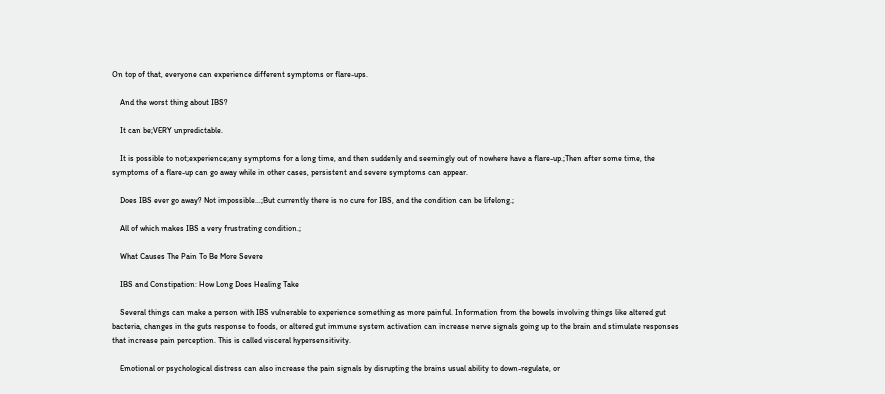On top of that, everyone can experience different symptoms or flare-ups.

    And the worst thing about IBS?

    It can be;VERY unpredictable.

    It is possible to not;experience;any symptoms for a long time, and then suddenly and seemingly out of nowhere have a flare-up.;Then after some time, the symptoms of a flare-up can go away while in other cases, persistent and severe symptoms can appear.

    Does IBS ever go away? Not impossible…;But currently there is no cure for IBS, and the condition can be lifelong.;

    All of which makes IBS a very frustrating condition.;

    What Causes The Pain To Be More Severe

    IBS and Constipation: How Long Does Healing Take

    Several things can make a person with IBS vulnerable to experience something as more painful. Information from the bowels involving things like altered gut bacteria, changes in the guts response to foods, or altered gut immune system activation can increase nerve signals going up to the brain and stimulate responses that increase pain perception. This is called visceral hypersensitivity.

    Emotional or psychological distress can also increase the pain signals by disrupting the brains usual ability to down-regulate, or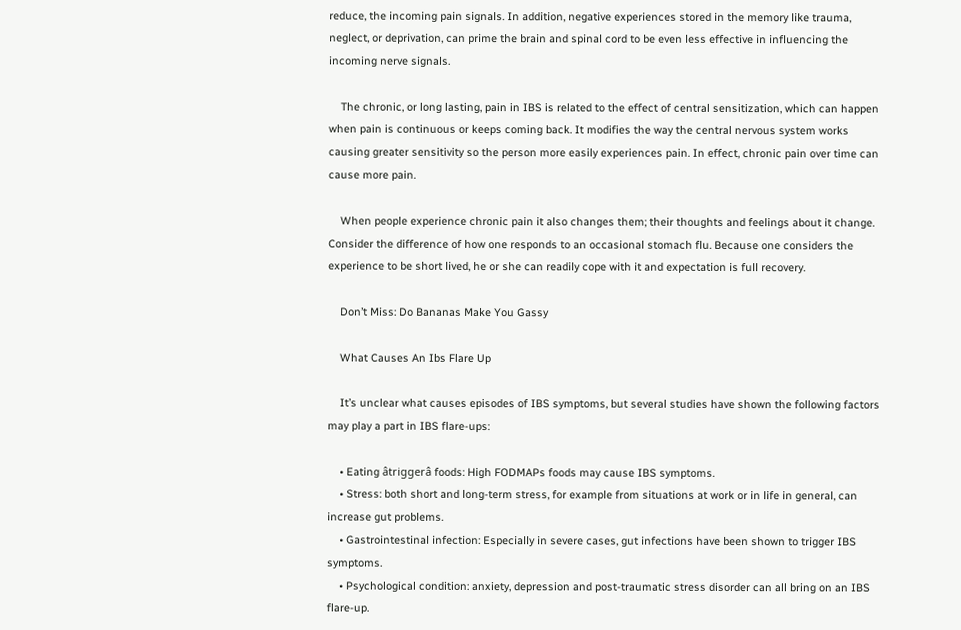reduce, the incoming pain signals. In addition, negative experiences stored in the memory like trauma, neglect, or deprivation, can prime the brain and spinal cord to be even less effective in influencing the incoming nerve signals.

    The chronic, or long lasting, pain in IBS is related to the effect of central sensitization, which can happen when pain is continuous or keeps coming back. It modifies the way the central nervous system works causing greater sensitivity so the person more easily experiences pain. In effect, chronic pain over time can cause more pain.

    When people experience chronic pain it also changes them; their thoughts and feelings about it change. Consider the difference of how one responds to an occasional stomach flu. Because one considers the experience to be short lived, he or she can readily cope with it and expectation is full recovery.

    Don’t Miss: Do Bananas Make You Gassy

    What Causes An Ibs Flare Up

    It’s unclear what causes episodes of IBS symptoms, but several studies have shown the following factors may play a part in IBS flare-ups:

    • Eating âtriggerâ foods: High FODMAPs foods may cause IBS symptoms.
    • Stress: both short and long-term stress, for example from situations at work or in life in general, can increase gut problems.
    • Gastrointestinal infection: Especially in severe cases, gut infections have been shown to trigger IBS symptoms.
    • Psychological condition: anxiety, depression and post-traumatic stress disorder can all bring on an IBS flare-up.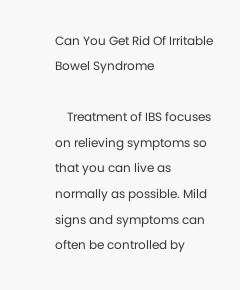Can You Get Rid Of Irritable Bowel Syndrome

    Treatment of IBS focuses on relieving symptoms so that you can live as normally as possible. Mild signs and symptoms can often be controlled by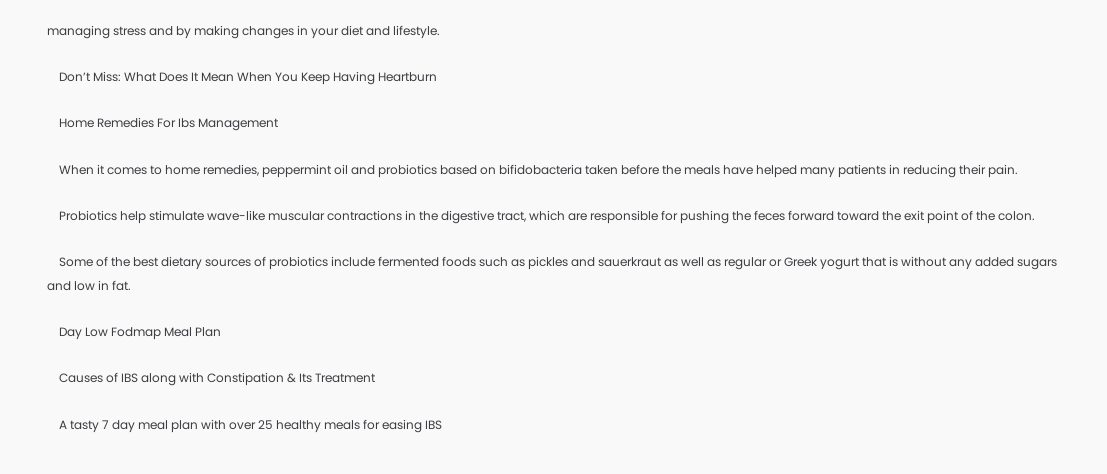managing stress and by making changes in your diet and lifestyle.

    Don’t Miss: What Does It Mean When You Keep Having Heartburn

    Home Remedies For Ibs Management

    When it comes to home remedies, peppermint oil and probiotics based on bifidobacteria taken before the meals have helped many patients in reducing their pain.

    Probiotics help stimulate wave-like muscular contractions in the digestive tract, which are responsible for pushing the feces forward toward the exit point of the colon.

    Some of the best dietary sources of probiotics include fermented foods such as pickles and sauerkraut as well as regular or Greek yogurt that is without any added sugars and low in fat.

    Day Low Fodmap Meal Plan

    Causes of IBS along with Constipation & Its Treatment

    A tasty 7 day meal plan with over 25 healthy meals for easing IBS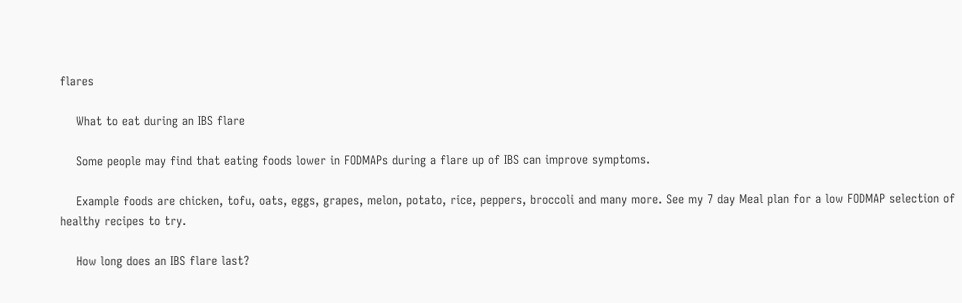flares

    What to eat during an IBS flare

    Some people may find that eating foods lower in FODMAPs during a flare up of IBS can improve symptoms.

    Example foods are chicken, tofu, oats, eggs, grapes, melon, potato, rice, peppers, broccoli and many more. See my 7 day Meal plan for a low FODMAP selection of healthy recipes to try.

    How long does an IBS flare last?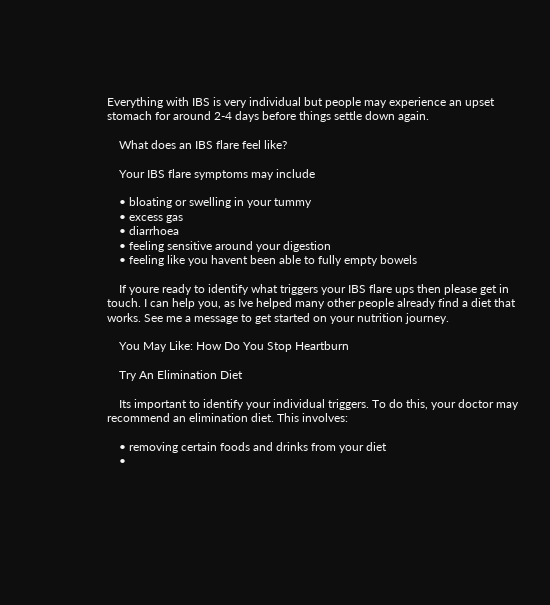Everything with IBS is very individual but people may experience an upset stomach for around 2-4 days before things settle down again.

    What does an IBS flare feel like?

    Your IBS flare symptoms may include

    • bloating or swelling in your tummy
    • excess gas
    • diarrhoea
    • feeling sensitive around your digestion
    • feeling like you havent been able to fully empty bowels

    If youre ready to identify what triggers your IBS flare ups then please get in touch. I can help you, as Ive helped many other people already find a diet that works. See me a message to get started on your nutrition journey.

    You May Like: How Do You Stop Heartburn

    Try An Elimination Diet

    Its important to identify your individual triggers. To do this, your doctor may recommend an elimination diet. This involves:

    • removing certain foods and drinks from your diet
    •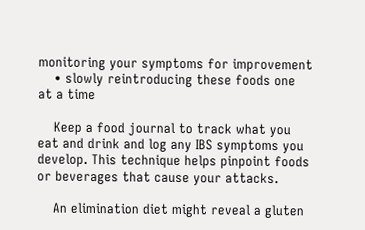monitoring your symptoms for improvement
    • slowly reintroducing these foods one at a time

    Keep a food journal to track what you eat and drink and log any IBS symptoms you develop. This technique helps pinpoint foods or beverages that cause your attacks.

    An elimination diet might reveal a gluten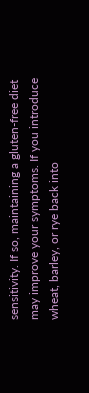sensitivity. If so, maintaining a gluten-free diet may improve your symptoms. If you introduce wheat, barley, or rye back into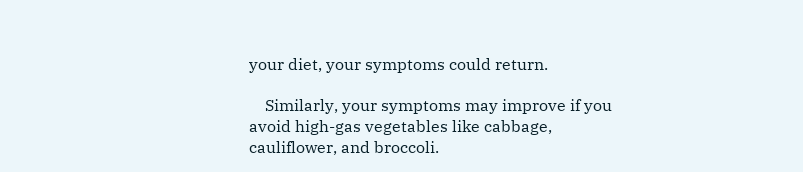your diet, your symptoms could return.

    Similarly, your symptoms may improve if you avoid high-gas vegetables like cabbage, cauliflower, and broccoli.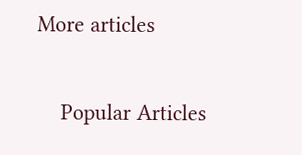More articles

    Popular Articles